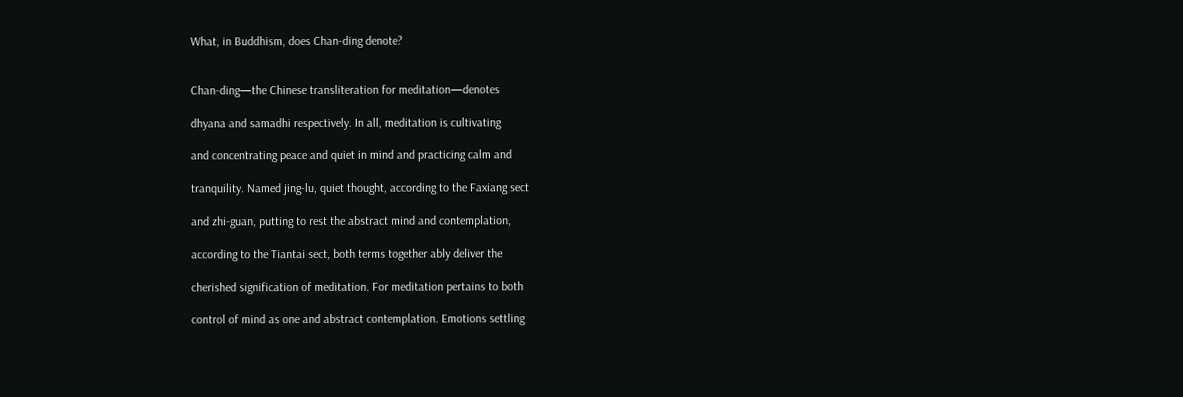What, in Buddhism, does Chan-ding denote?


Chan-ding—the Chinese transliteration for meditation—denotes

dhyana and samadhi respectively. In all, meditation is cultivating

and concentrating peace and quiet in mind and practicing calm and

tranquility. Named jing-lu, quiet thought, according to the Faxiang sect

and zhi-guan, putting to rest the abstract mind and contemplation,

according to the Tiantai sect, both terms together ably deliver the

cherished signification of meditation. For meditation pertains to both

control of mind as one and abstract contemplation. Emotions settling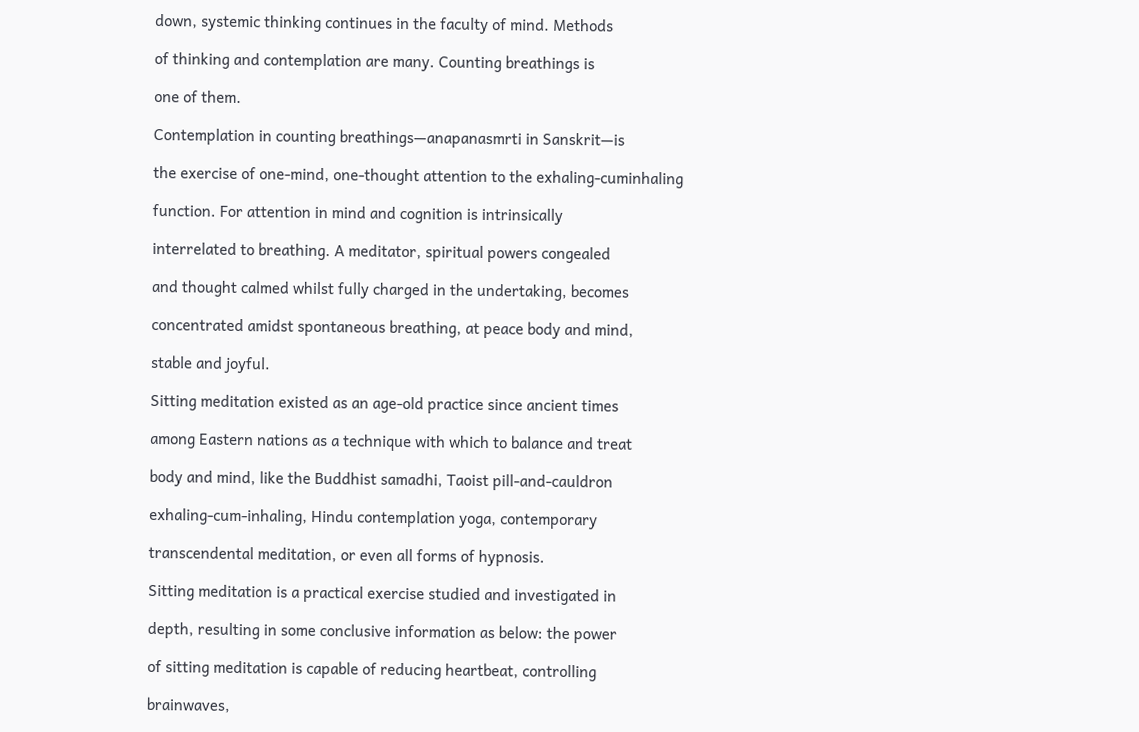down, systemic thinking continues in the faculty of mind. Methods

of thinking and contemplation are many. Counting breathings is

one of them.

Contemplation in counting breathings—anapanasmrti in Sanskrit—is

the exercise of one-mind, one-thought attention to the exhaling-cuminhaling

function. For attention in mind and cognition is intrinsically

interrelated to breathing. A meditator, spiritual powers congealed

and thought calmed whilst fully charged in the undertaking, becomes

concentrated amidst spontaneous breathing, at peace body and mind,

stable and joyful.

Sitting meditation existed as an age-old practice since ancient times

among Eastern nations as a technique with which to balance and treat

body and mind, like the Buddhist samadhi, Taoist pill-and-cauldron

exhaling-cum-inhaling, Hindu contemplation yoga, contemporary

transcendental meditation, or even all forms of hypnosis.

Sitting meditation is a practical exercise studied and investigated in

depth, resulting in some conclusive information as below: the power

of sitting meditation is capable of reducing heartbeat, controlling

brainwaves,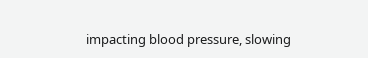impacting blood pressure, slowing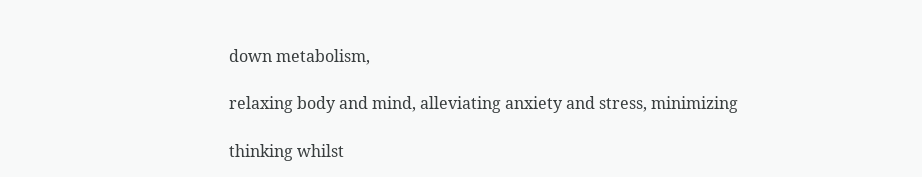down metabolism,

relaxing body and mind, alleviating anxiety and stress, minimizing

thinking whilst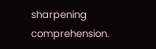sharpening comprehension.